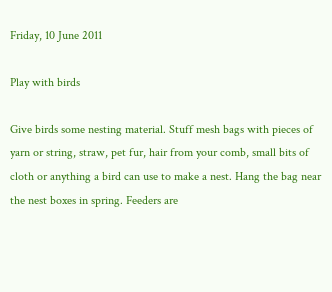Friday, 10 June 2011

Play with birds

Give birds some nesting material. Stuff mesh bags with pieces of yarn or string, straw, pet fur, hair from your comb, small bits of cloth or anything a bird can use to make a nest. Hang the bag near the nest boxes in spring. Feeders are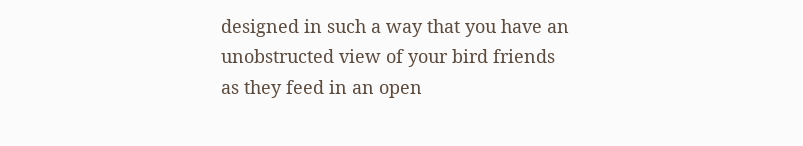designed in such a way that you have an unobstructed view of your bird friends as they feed in an open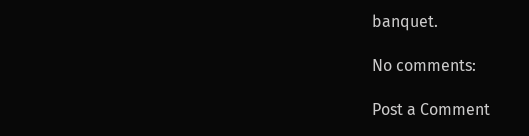banquet.

No comments:

Post a Comment